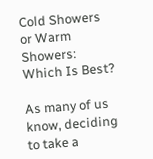Cold Showers or Warm Showers: Which Is Best?

As many of us know, deciding to take a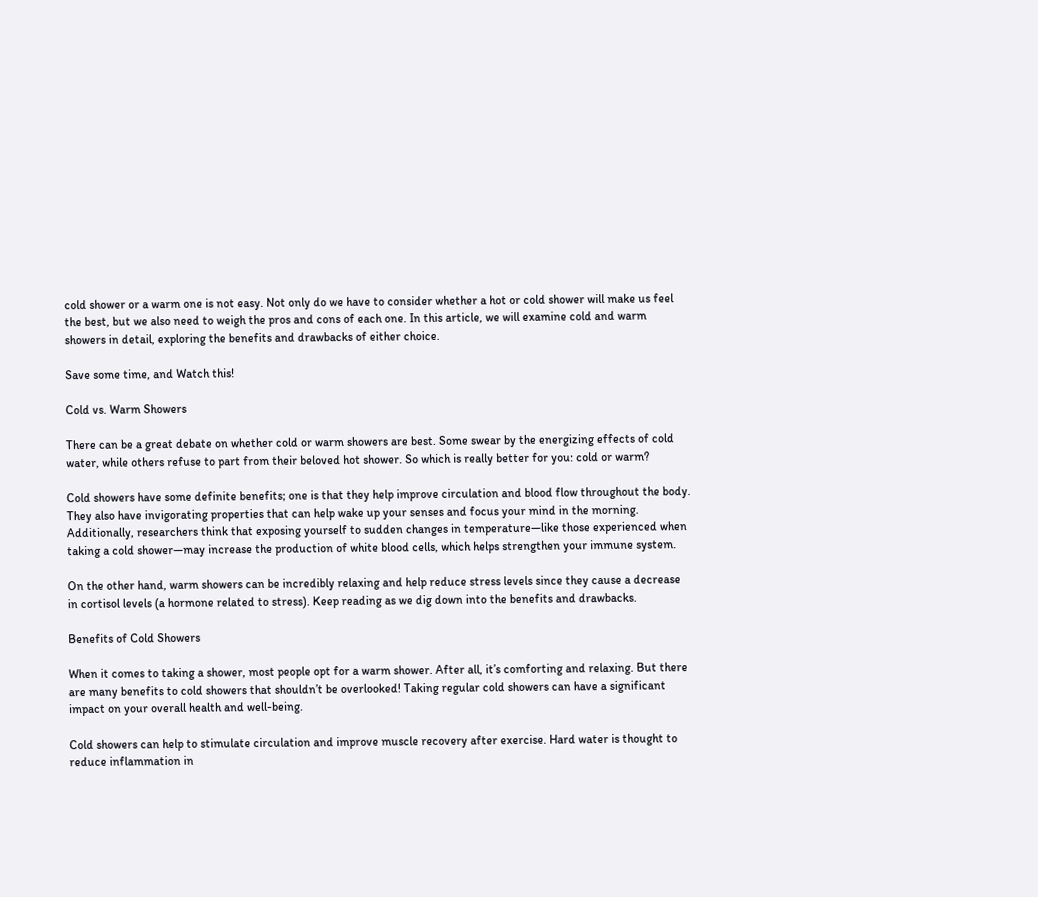cold shower or a warm one is not easy. Not only do we have to consider whether a hot or cold shower will make us feel the best, but we also need to weigh the pros and cons of each one. In this article, we will examine cold and warm showers in detail, exploring the benefits and drawbacks of either choice.

Save some time, and Watch this!

Cold vs. Warm Showers

There can be a great debate on whether cold or warm showers are best. Some swear by the energizing effects of cold water, while others refuse to part from their beloved hot shower. So which is really better for you: cold or warm?

Cold showers have some definite benefits; one is that they help improve circulation and blood flow throughout the body. They also have invigorating properties that can help wake up your senses and focus your mind in the morning. Additionally, researchers think that exposing yourself to sudden changes in temperature—like those experienced when taking a cold shower—may increase the production of white blood cells, which helps strengthen your immune system.

On the other hand, warm showers can be incredibly relaxing and help reduce stress levels since they cause a decrease in cortisol levels (a hormone related to stress). Keep reading as we dig down into the benefits and drawbacks.

Benefits of Cold Showers

When it comes to taking a shower, most people opt for a warm shower. After all, it’s comforting and relaxing. But there are many benefits to cold showers that shouldn’t be overlooked! Taking regular cold showers can have a significant impact on your overall health and well-being.

Cold showers can help to stimulate circulation and improve muscle recovery after exercise. Hard water is thought to reduce inflammation in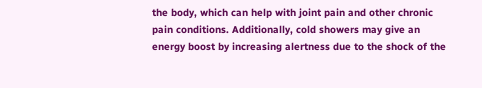the body, which can help with joint pain and other chronic pain conditions. Additionally, cold showers may give an energy boost by increasing alertness due to the shock of the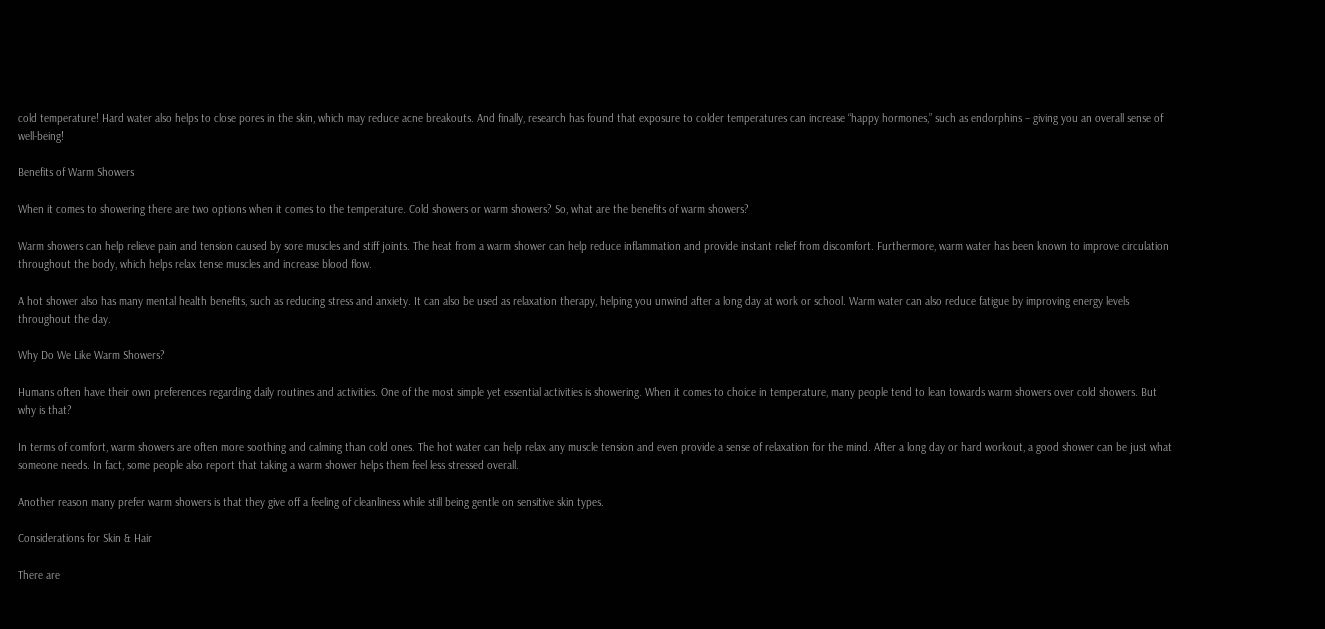cold temperature! Hard water also helps to close pores in the skin, which may reduce acne breakouts. And finally, research has found that exposure to colder temperatures can increase “happy hormones,” such as endorphins – giving you an overall sense of well-being!

Benefits of Warm Showers

When it comes to showering there are two options when it comes to the temperature. Cold showers or warm showers? So, what are the benefits of warm showers?

Warm showers can help relieve pain and tension caused by sore muscles and stiff joints. The heat from a warm shower can help reduce inflammation and provide instant relief from discomfort. Furthermore, warm water has been known to improve circulation throughout the body, which helps relax tense muscles and increase blood flow.

A hot shower also has many mental health benefits, such as reducing stress and anxiety. It can also be used as relaxation therapy, helping you unwind after a long day at work or school. Warm water can also reduce fatigue by improving energy levels throughout the day.

Why Do We Like Warm Showers?

Humans often have their own preferences regarding daily routines and activities. One of the most simple yet essential activities is showering. When it comes to choice in temperature, many people tend to lean towards warm showers over cold showers. But why is that?

In terms of comfort, warm showers are often more soothing and calming than cold ones. The hot water can help relax any muscle tension and even provide a sense of relaxation for the mind. After a long day or hard workout, a good shower can be just what someone needs. In fact, some people also report that taking a warm shower helps them feel less stressed overall.

Another reason many prefer warm showers is that they give off a feeling of cleanliness while still being gentle on sensitive skin types.

Considerations for Skin & Hair

There are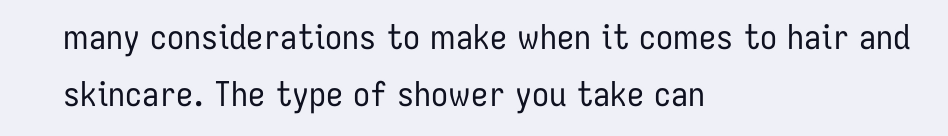many considerations to make when it comes to hair and skincare. The type of shower you take can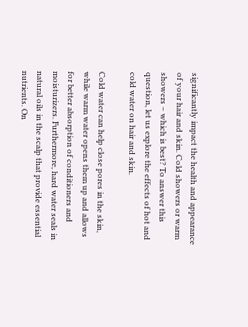significantly impact the health and appearance of your hair and skin. Cold showers or warm showers – which is best? To answer this question, let us explore the effects of hot and cold water on hair and skin.

Cold water can help close pores in the skin, while warm water opens them up and allows for better absorption of conditioners and moisturizers. Furthermore, hard water seals in natural oils in the scalp that provide essential nutrients. On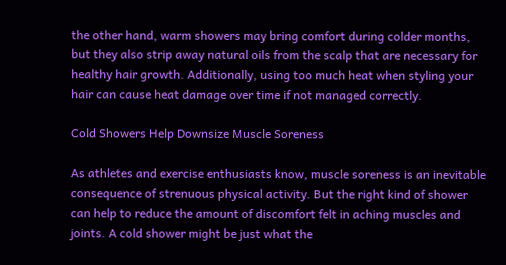the other hand, warm showers may bring comfort during colder months, but they also strip away natural oils from the scalp that are necessary for healthy hair growth. Additionally, using too much heat when styling your hair can cause heat damage over time if not managed correctly.

Cold Showers Help Downsize Muscle Soreness

As athletes and exercise enthusiasts know, muscle soreness is an inevitable consequence of strenuous physical activity. But the right kind of shower can help to reduce the amount of discomfort felt in aching muscles and joints. A cold shower might be just what the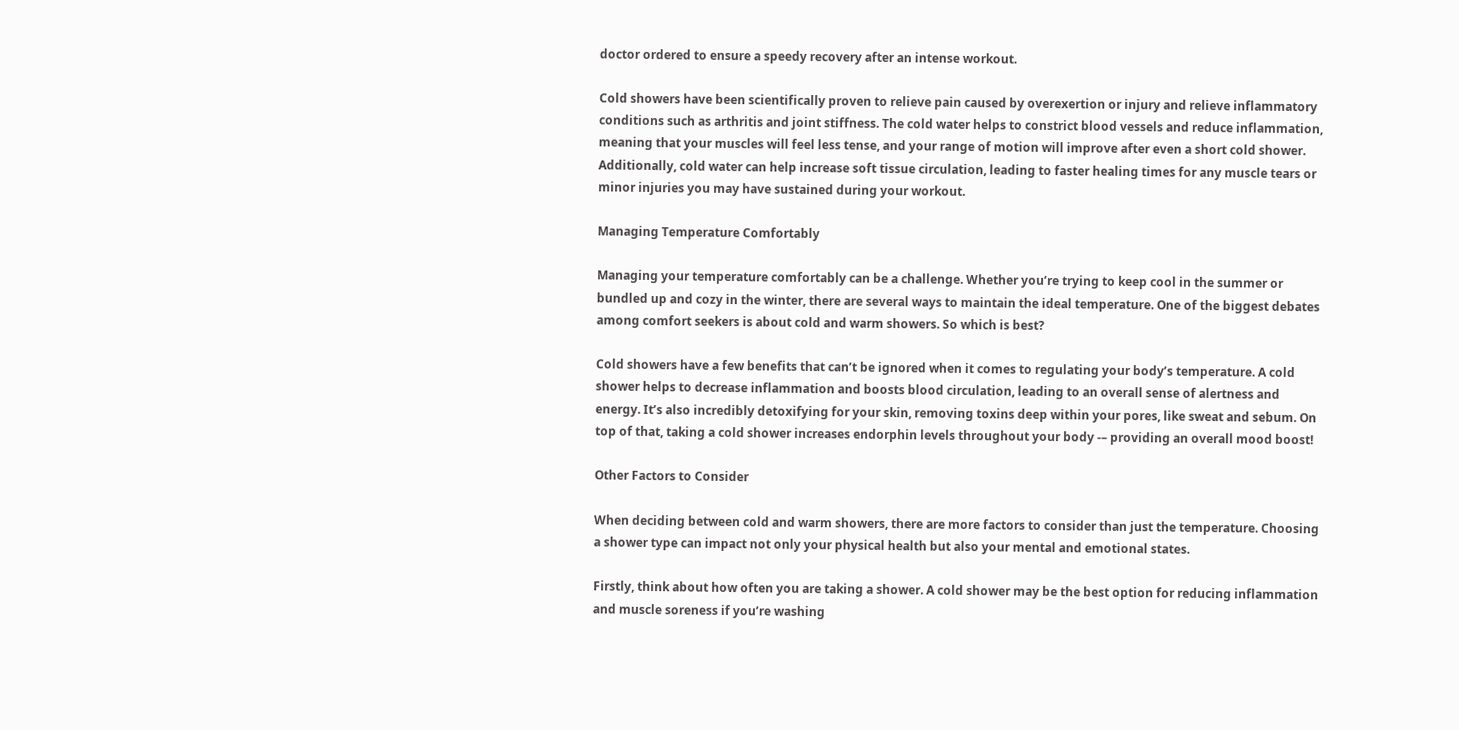doctor ordered to ensure a speedy recovery after an intense workout.

Cold showers have been scientifically proven to relieve pain caused by overexertion or injury and relieve inflammatory conditions such as arthritis and joint stiffness. The cold water helps to constrict blood vessels and reduce inflammation, meaning that your muscles will feel less tense, and your range of motion will improve after even a short cold shower. Additionally, cold water can help increase soft tissue circulation, leading to faster healing times for any muscle tears or minor injuries you may have sustained during your workout.

Managing Temperature Comfortably

Managing your temperature comfortably can be a challenge. Whether you’re trying to keep cool in the summer or bundled up and cozy in the winter, there are several ways to maintain the ideal temperature. One of the biggest debates among comfort seekers is about cold and warm showers. So which is best?

Cold showers have a few benefits that can’t be ignored when it comes to regulating your body’s temperature. A cold shower helps to decrease inflammation and boosts blood circulation, leading to an overall sense of alertness and energy. It’s also incredibly detoxifying for your skin, removing toxins deep within your pores, like sweat and sebum. On top of that, taking a cold shower increases endorphin levels throughout your body -– providing an overall mood boost!

Other Factors to Consider

When deciding between cold and warm showers, there are more factors to consider than just the temperature. Choosing a shower type can impact not only your physical health but also your mental and emotional states.

Firstly, think about how often you are taking a shower. A cold shower may be the best option for reducing inflammation and muscle soreness if you’re washing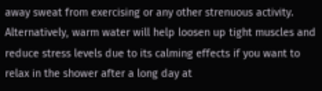away sweat from exercising or any other strenuous activity. Alternatively, warm water will help loosen up tight muscles and reduce stress levels due to its calming effects if you want to relax in the shower after a long day at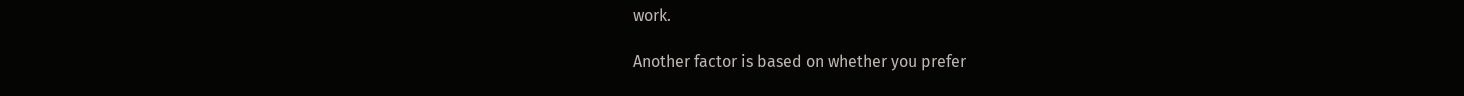work.

Another factor is based on whether you prefer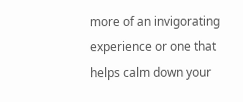more of an invigorating experience or one that helps calm down your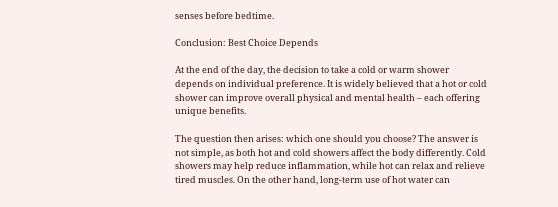senses before bedtime.

Conclusion: Best Choice Depends

At the end of the day, the decision to take a cold or warm shower depends on individual preference. It is widely believed that a hot or cold shower can improve overall physical and mental health – each offering unique benefits.

The question then arises: which one should you choose? The answer is not simple, as both hot and cold showers affect the body differently. Cold showers may help reduce inflammation, while hot can relax and relieve tired muscles. On the other hand, long-term use of hot water can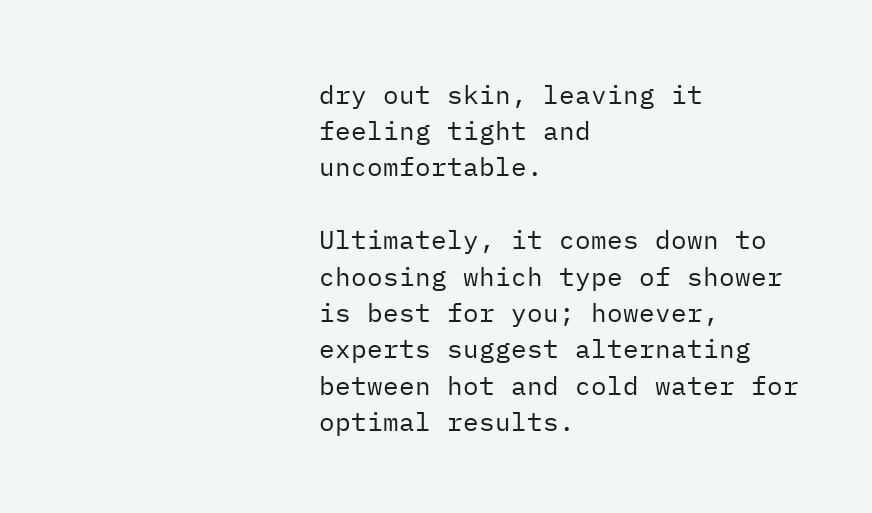dry out skin, leaving it feeling tight and uncomfortable.

Ultimately, it comes down to choosing which type of shower is best for you; however, experts suggest alternating between hot and cold water for optimal results.